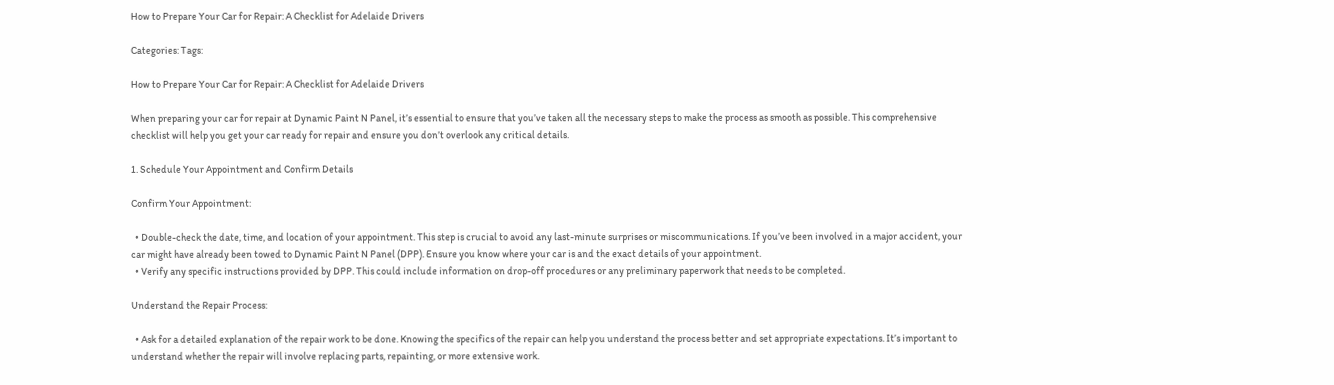How to Prepare Your Car for Repair: A Checklist for Adelaide Drivers

Categories: Tags:

How to Prepare Your Car for Repair: A Checklist for Adelaide Drivers

When preparing your car for repair at Dynamic Paint N Panel, it’s essential to ensure that you’ve taken all the necessary steps to make the process as smooth as possible. This comprehensive checklist will help you get your car ready for repair and ensure you don’t overlook any critical details.

1. Schedule Your Appointment and Confirm Details

Confirm Your Appointment:

  • Double-check the date, time, and location of your appointment. This step is crucial to avoid any last-minute surprises or miscommunications. If you’ve been involved in a major accident, your car might have already been towed to Dynamic Paint N Panel (DPP). Ensure you know where your car is and the exact details of your appointment.
  • Verify any specific instructions provided by DPP. This could include information on drop-off procedures or any preliminary paperwork that needs to be completed.

Understand the Repair Process:

  • Ask for a detailed explanation of the repair work to be done. Knowing the specifics of the repair can help you understand the process better and set appropriate expectations. It’s important to understand whether the repair will involve replacing parts, repainting, or more extensive work.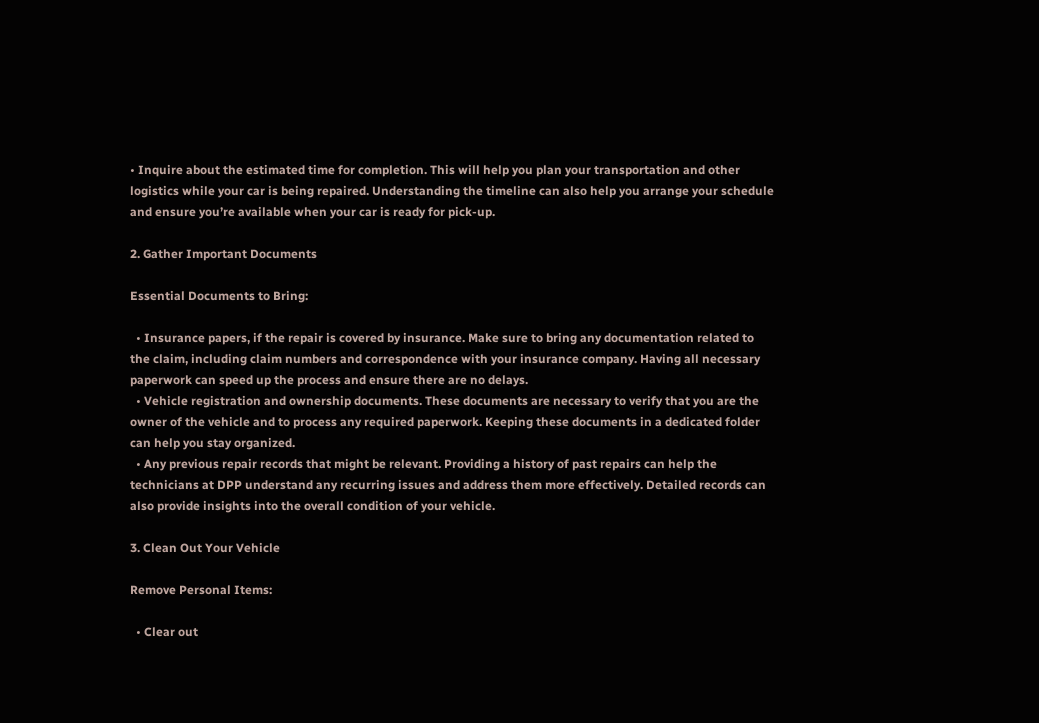• Inquire about the estimated time for completion. This will help you plan your transportation and other logistics while your car is being repaired. Understanding the timeline can also help you arrange your schedule and ensure you’re available when your car is ready for pick-up.

2. Gather Important Documents

Essential Documents to Bring:

  • Insurance papers, if the repair is covered by insurance. Make sure to bring any documentation related to the claim, including claim numbers and correspondence with your insurance company. Having all necessary paperwork can speed up the process and ensure there are no delays.
  • Vehicle registration and ownership documents. These documents are necessary to verify that you are the owner of the vehicle and to process any required paperwork. Keeping these documents in a dedicated folder can help you stay organized.
  • Any previous repair records that might be relevant. Providing a history of past repairs can help the technicians at DPP understand any recurring issues and address them more effectively. Detailed records can also provide insights into the overall condition of your vehicle.

3. Clean Out Your Vehicle

Remove Personal Items:

  • Clear out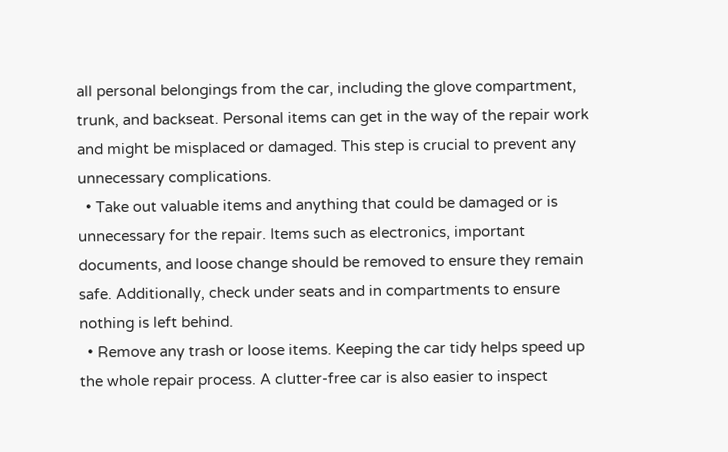all personal belongings from the car, including the glove compartment, trunk, and backseat. Personal items can get in the way of the repair work and might be misplaced or damaged. This step is crucial to prevent any unnecessary complications.
  • Take out valuable items and anything that could be damaged or is unnecessary for the repair. Items such as electronics, important documents, and loose change should be removed to ensure they remain safe. Additionally, check under seats and in compartments to ensure nothing is left behind.
  • Remove any trash or loose items. Keeping the car tidy helps speed up the whole repair process. A clutter-free car is also easier to inspect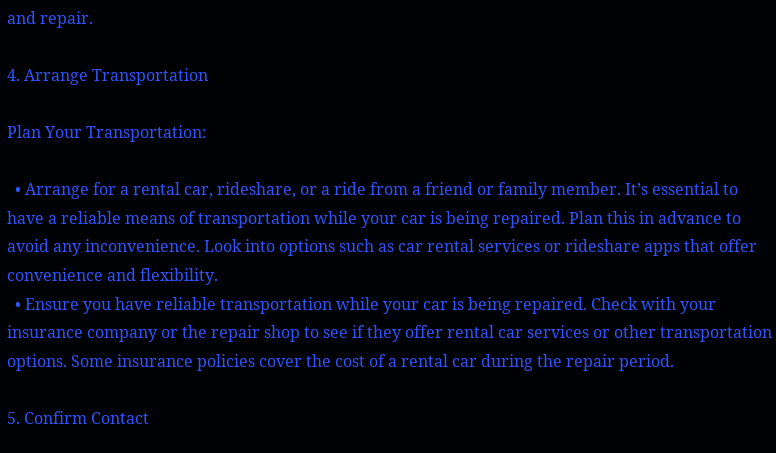and repair.

4. Arrange Transportation

Plan Your Transportation:

  • Arrange for a rental car, rideshare, or a ride from a friend or family member. It’s essential to have a reliable means of transportation while your car is being repaired. Plan this in advance to avoid any inconvenience. Look into options such as car rental services or rideshare apps that offer convenience and flexibility.
  • Ensure you have reliable transportation while your car is being repaired. Check with your insurance company or the repair shop to see if they offer rental car services or other transportation options. Some insurance policies cover the cost of a rental car during the repair period.

5. Confirm Contact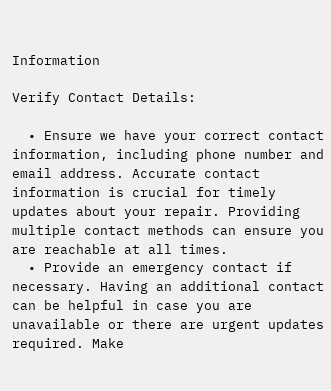Information

Verify Contact Details:

  • Ensure we have your correct contact information, including phone number and email address. Accurate contact information is crucial for timely updates about your repair. Providing multiple contact methods can ensure you are reachable at all times.
  • Provide an emergency contact if necessary. Having an additional contact can be helpful in case you are unavailable or there are urgent updates required. Make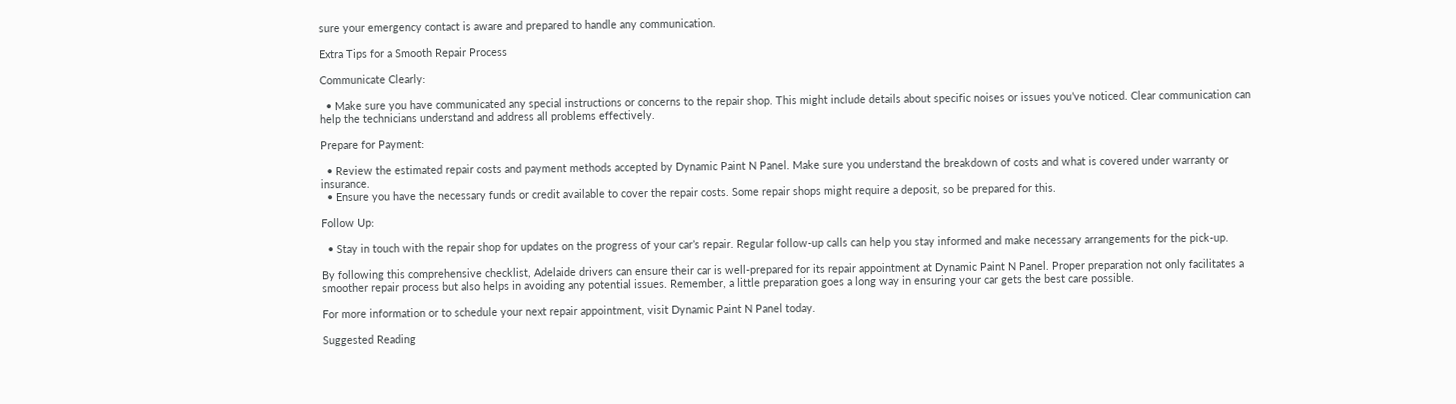sure your emergency contact is aware and prepared to handle any communication.

Extra Tips for a Smooth Repair Process

Communicate Clearly:

  • Make sure you have communicated any special instructions or concerns to the repair shop. This might include details about specific noises or issues you’ve noticed. Clear communication can help the technicians understand and address all problems effectively.

Prepare for Payment:

  • Review the estimated repair costs and payment methods accepted by Dynamic Paint N Panel. Make sure you understand the breakdown of costs and what is covered under warranty or insurance.
  • Ensure you have the necessary funds or credit available to cover the repair costs. Some repair shops might require a deposit, so be prepared for this.

Follow Up:

  • Stay in touch with the repair shop for updates on the progress of your car’s repair. Regular follow-up calls can help you stay informed and make necessary arrangements for the pick-up.

By following this comprehensive checklist, Adelaide drivers can ensure their car is well-prepared for its repair appointment at Dynamic Paint N Panel. Proper preparation not only facilitates a smoother repair process but also helps in avoiding any potential issues. Remember, a little preparation goes a long way in ensuring your car gets the best care possible.

For more information or to schedule your next repair appointment, visit Dynamic Paint N Panel today.

Suggested Reading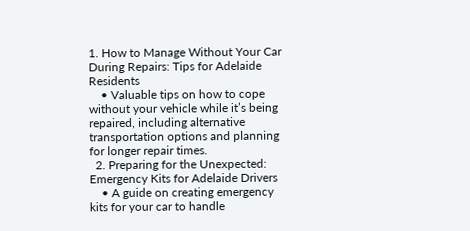1. How to Manage Without Your Car During Repairs: Tips for Adelaide Residents
    • Valuable tips on how to cope without your vehicle while it’s being repaired, including alternative transportation options and planning for longer repair times.
  2. Preparing for the Unexpected: Emergency Kits for Adelaide Drivers
    • A guide on creating emergency kits for your car to handle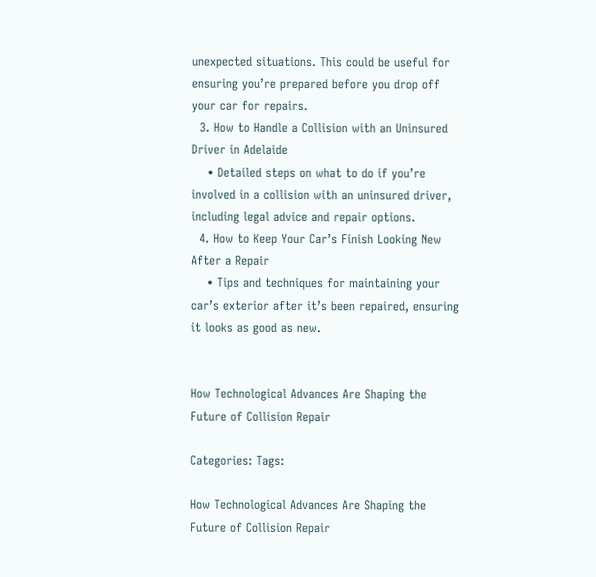unexpected situations. This could be useful for ensuring you’re prepared before you drop off your car for repairs.
  3. How to Handle a Collision with an Uninsured Driver in Adelaide
    • Detailed steps on what to do if you’re involved in a collision with an uninsured driver, including legal advice and repair options.
  4. How to Keep Your Car’s Finish Looking New After a Repair
    • Tips and techniques for maintaining your car’s exterior after it’s been repaired, ensuring it looks as good as new.


How Technological Advances Are Shaping the Future of Collision Repair

Categories: Tags:

How Technological Advances Are Shaping the Future of Collision Repair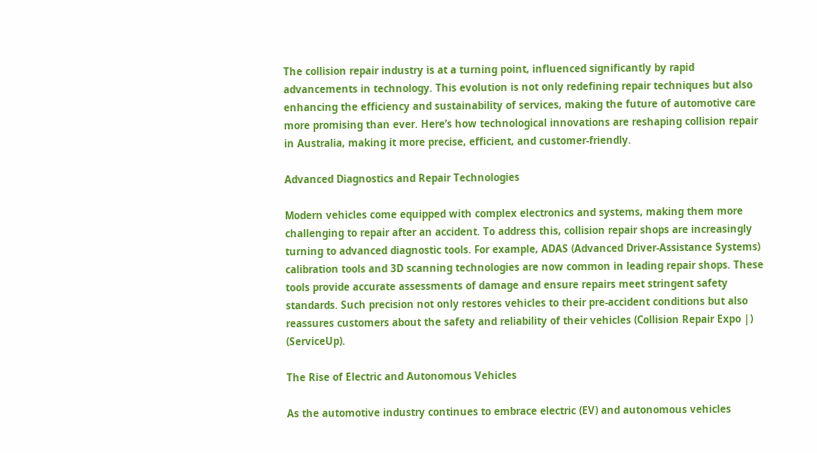The collision repair industry is at a turning point, influenced significantly by rapid advancements in technology. This evolution is not only redefining repair techniques but also enhancing the efficiency and sustainability of services, making the future of automotive care more promising than ever. Here’s how technological innovations are reshaping collision repair in Australia, making it more precise, efficient, and customer-friendly.

Advanced Diagnostics and Repair Technologies

Modern vehicles come equipped with complex electronics and systems, making them more challenging to repair after an accident. To address this, collision repair shops are increasingly turning to advanced diagnostic tools. For example, ADAS (Advanced Driver-Assistance Systems) calibration tools and 3D scanning technologies are now common in leading repair shops. These tools provide accurate assessments of damage and ensure repairs meet stringent safety standards. Such precision not only restores vehicles to their pre-accident conditions but also reassures customers about the safety and reliability of their vehicles (Collision Repair Expo |) (ServiceUp).

The Rise of Electric and Autonomous Vehicles

As the automotive industry continues to embrace electric (EV) and autonomous vehicles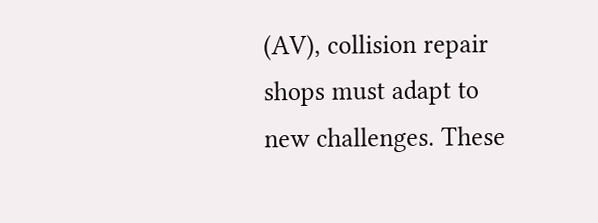(AV), collision repair shops must adapt to new challenges. These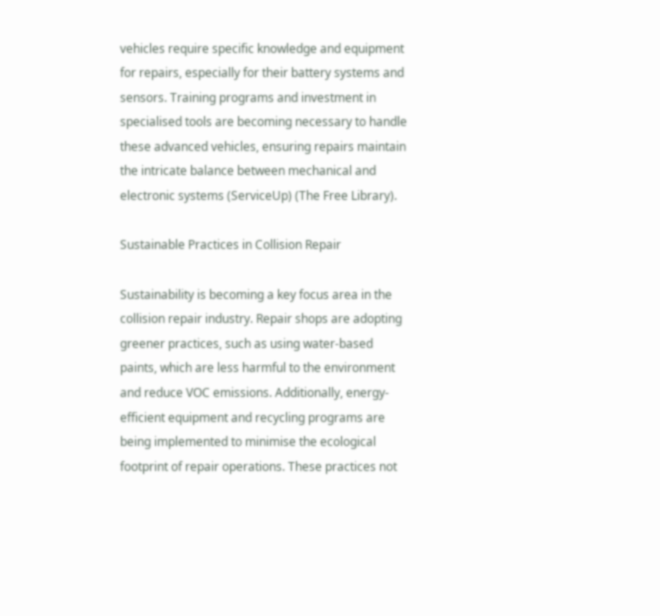vehicles require specific knowledge and equipment for repairs, especially for their battery systems and sensors. Training programs and investment in specialised tools are becoming necessary to handle these advanced vehicles, ensuring repairs maintain the intricate balance between mechanical and electronic systems (ServiceUp) (The Free Library).

Sustainable Practices in Collision Repair

Sustainability is becoming a key focus area in the collision repair industry. Repair shops are adopting greener practices, such as using water-based paints, which are less harmful to the environment and reduce VOC emissions. Additionally, energy-efficient equipment and recycling programs are being implemented to minimise the ecological footprint of repair operations. These practices not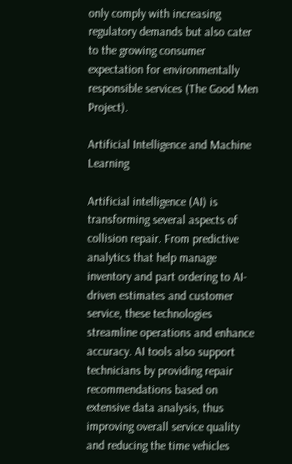only comply with increasing regulatory demands but also cater to the growing consumer expectation for environmentally responsible services (The Good Men Project).

Artificial Intelligence and Machine Learning

Artificial intelligence (AI) is transforming several aspects of collision repair. From predictive analytics that help manage inventory and part ordering to AI-driven estimates and customer service, these technologies streamline operations and enhance accuracy. AI tools also support technicians by providing repair recommendations based on extensive data analysis, thus improving overall service quality and reducing the time vehicles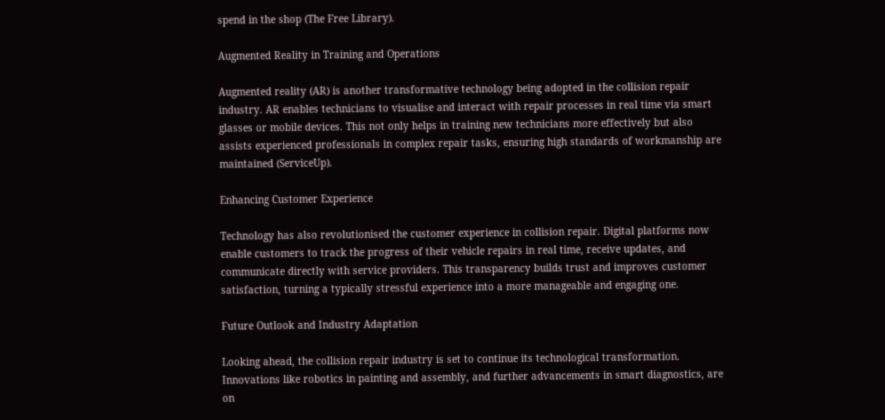spend in the shop (The Free Library).

Augmented Reality in Training and Operations

Augmented reality (AR) is another transformative technology being adopted in the collision repair industry. AR enables technicians to visualise and interact with repair processes in real time via smart glasses or mobile devices. This not only helps in training new technicians more effectively but also assists experienced professionals in complex repair tasks, ensuring high standards of workmanship are maintained (ServiceUp).

Enhancing Customer Experience

Technology has also revolutionised the customer experience in collision repair. Digital platforms now enable customers to track the progress of their vehicle repairs in real time, receive updates, and communicate directly with service providers. This transparency builds trust and improves customer satisfaction, turning a typically stressful experience into a more manageable and engaging one.

Future Outlook and Industry Adaptation

Looking ahead, the collision repair industry is set to continue its technological transformation. Innovations like robotics in painting and assembly, and further advancements in smart diagnostics, are on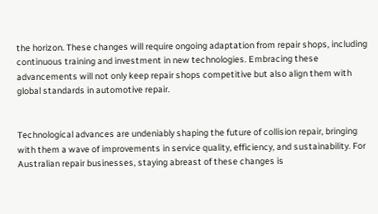the horizon. These changes will require ongoing adaptation from repair shops, including continuous training and investment in new technologies. Embracing these advancements will not only keep repair shops competitive but also align them with global standards in automotive repair.


Technological advances are undeniably shaping the future of collision repair, bringing with them a wave of improvements in service quality, efficiency, and sustainability. For Australian repair businesses, staying abreast of these changes is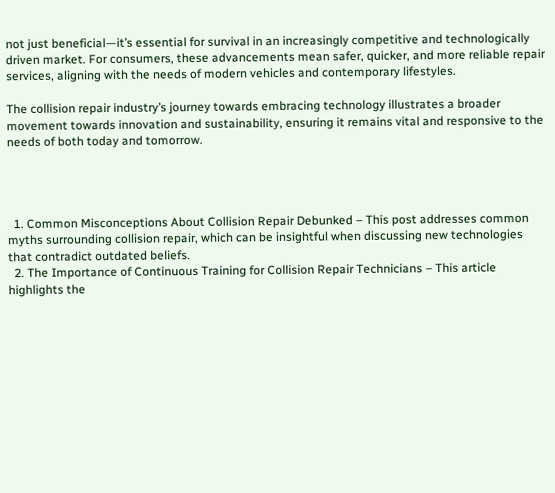not just beneficial—it’s essential for survival in an increasingly competitive and technologically driven market. For consumers, these advancements mean safer, quicker, and more reliable repair services, aligning with the needs of modern vehicles and contemporary lifestyles.

The collision repair industry’s journey towards embracing technology illustrates a broader movement towards innovation and sustainability, ensuring it remains vital and responsive to the needs of both today and tomorrow.




  1. Common Misconceptions About Collision Repair Debunked – This post addresses common myths surrounding collision repair, which can be insightful when discussing new technologies that contradict outdated beliefs.
  2. The Importance of Continuous Training for Collision Repair Technicians – This article highlights the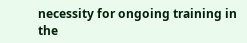necessity for ongoing training in the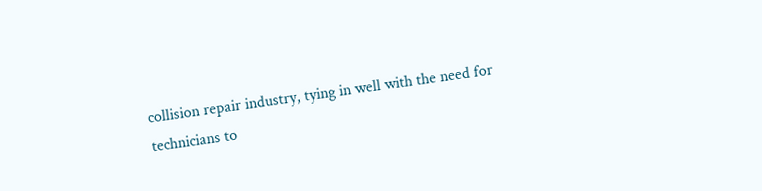collision repair industry, tying in well with the need for technicians to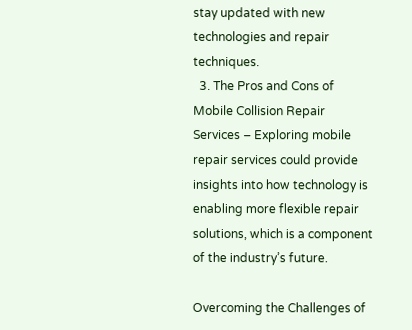stay updated with new technologies and repair techniques.
  3. The Pros and Cons of Mobile Collision Repair Services – Exploring mobile repair services could provide insights into how technology is enabling more flexible repair solutions, which is a component of the industry’s future.

Overcoming the Challenges of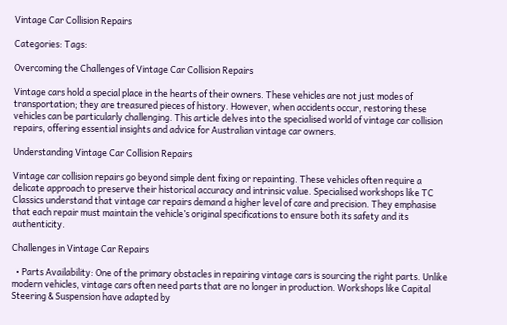Vintage Car Collision Repairs

Categories: Tags:

Overcoming the Challenges of Vintage Car Collision Repairs

Vintage cars hold a special place in the hearts of their owners. These vehicles are not just modes of transportation; they are treasured pieces of history. However, when accidents occur, restoring these vehicles can be particularly challenging. This article delves into the specialised world of vintage car collision repairs, offering essential insights and advice for Australian vintage car owners.

Understanding Vintage Car Collision Repairs

Vintage car collision repairs go beyond simple dent fixing or repainting. These vehicles often require a delicate approach to preserve their historical accuracy and intrinsic value. Specialised workshops like TC Classics understand that vintage car repairs demand a higher level of care and precision. They emphasise that each repair must maintain the vehicle’s original specifications to ensure both its safety and its authenticity.

Challenges in Vintage Car Repairs

  • Parts Availability: One of the primary obstacles in repairing vintage cars is sourcing the right parts. Unlike modern vehicles, vintage cars often need parts that are no longer in production. Workshops like Capital Steering & Suspension have adapted by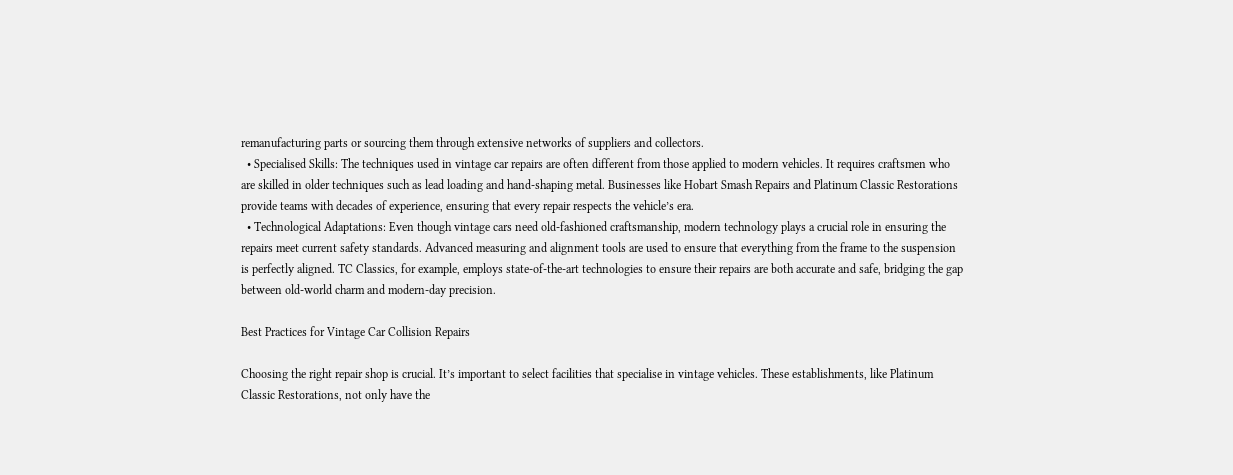remanufacturing parts or sourcing them through extensive networks of suppliers and collectors.
  • Specialised Skills: The techniques used in vintage car repairs are often different from those applied to modern vehicles. It requires craftsmen who are skilled in older techniques such as lead loading and hand-shaping metal. Businesses like Hobart Smash Repairs and Platinum Classic Restorations provide teams with decades of experience, ensuring that every repair respects the vehicle’s era.
  • Technological Adaptations: Even though vintage cars need old-fashioned craftsmanship, modern technology plays a crucial role in ensuring the repairs meet current safety standards. Advanced measuring and alignment tools are used to ensure that everything from the frame to the suspension is perfectly aligned. TC Classics, for example, employs state-of-the-art technologies to ensure their repairs are both accurate and safe, bridging the gap between old-world charm and modern-day precision.

Best Practices for Vintage Car Collision Repairs

Choosing the right repair shop is crucial. It’s important to select facilities that specialise in vintage vehicles. These establishments, like Platinum Classic Restorations, not only have the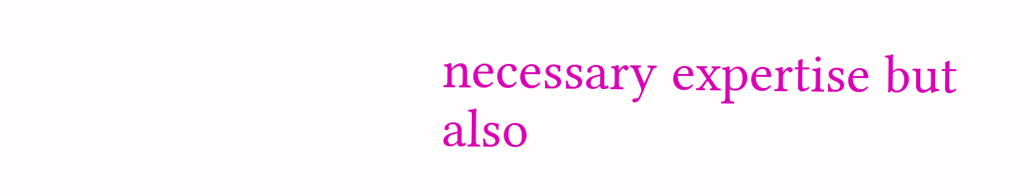necessary expertise but also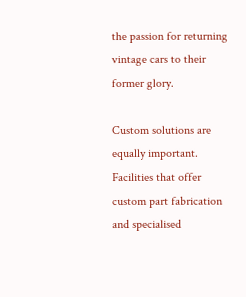the passion for returning vintage cars to their former glory.

Custom solutions are equally important. Facilities that offer custom part fabrication and specialised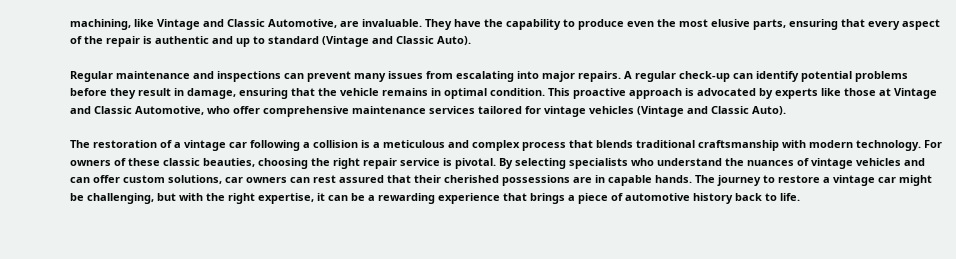machining, like Vintage and Classic Automotive, are invaluable. They have the capability to produce even the most elusive parts, ensuring that every aspect of the repair is authentic and up to standard (Vintage and Classic Auto).

Regular maintenance and inspections can prevent many issues from escalating into major repairs. A regular check-up can identify potential problems before they result in damage, ensuring that the vehicle remains in optimal condition. This proactive approach is advocated by experts like those at Vintage and Classic Automotive, who offer comprehensive maintenance services tailored for vintage vehicles (Vintage and Classic Auto).

The restoration of a vintage car following a collision is a meticulous and complex process that blends traditional craftsmanship with modern technology. For owners of these classic beauties, choosing the right repair service is pivotal. By selecting specialists who understand the nuances of vintage vehicles and can offer custom solutions, car owners can rest assured that their cherished possessions are in capable hands. The journey to restore a vintage car might be challenging, but with the right expertise, it can be a rewarding experience that brings a piece of automotive history back to life.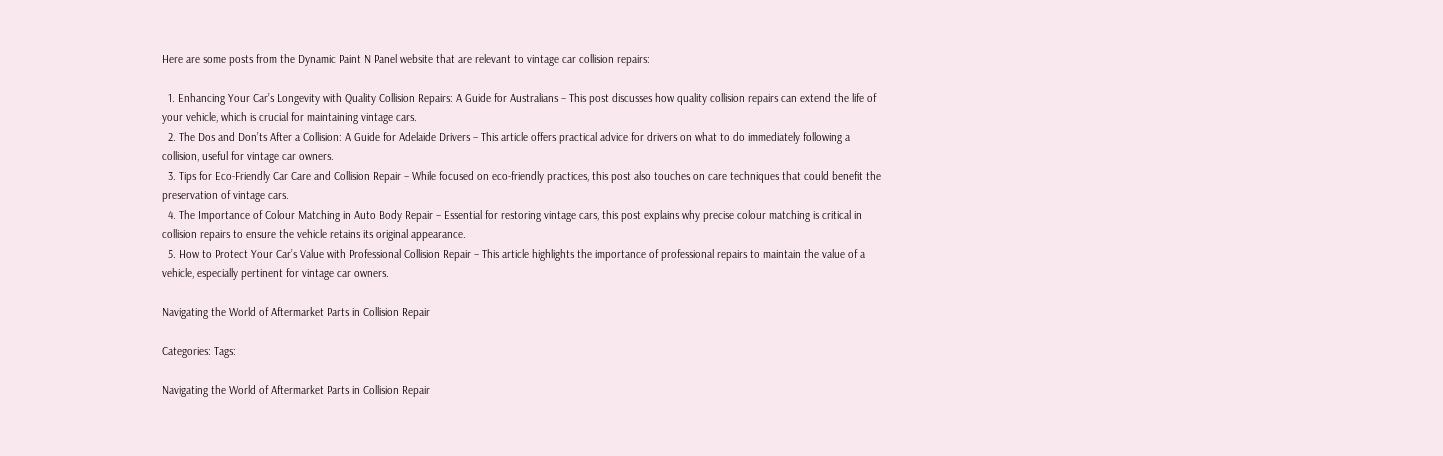Here are some posts from the Dynamic Paint N Panel website that are relevant to vintage car collision repairs:

  1. Enhancing Your Car’s Longevity with Quality Collision Repairs: A Guide for Australians – This post discusses how quality collision repairs can extend the life of your vehicle, which is crucial for maintaining vintage cars.
  2. The Dos and Don’ts After a Collision: A Guide for Adelaide Drivers – This article offers practical advice for drivers on what to do immediately following a collision, useful for vintage car owners.
  3. Tips for Eco-Friendly Car Care and Collision Repair – While focused on eco-friendly practices, this post also touches on care techniques that could benefit the preservation of vintage cars.
  4. The Importance of Colour Matching in Auto Body Repair – Essential for restoring vintage cars, this post explains why precise colour matching is critical in collision repairs to ensure the vehicle retains its original appearance.
  5. How to Protect Your Car’s Value with Professional Collision Repair – This article highlights the importance of professional repairs to maintain the value of a vehicle, especially pertinent for vintage car owners.

Navigating the World of Aftermarket Parts in Collision Repair

Categories: Tags:

Navigating the World of Aftermarket Parts in Collision Repair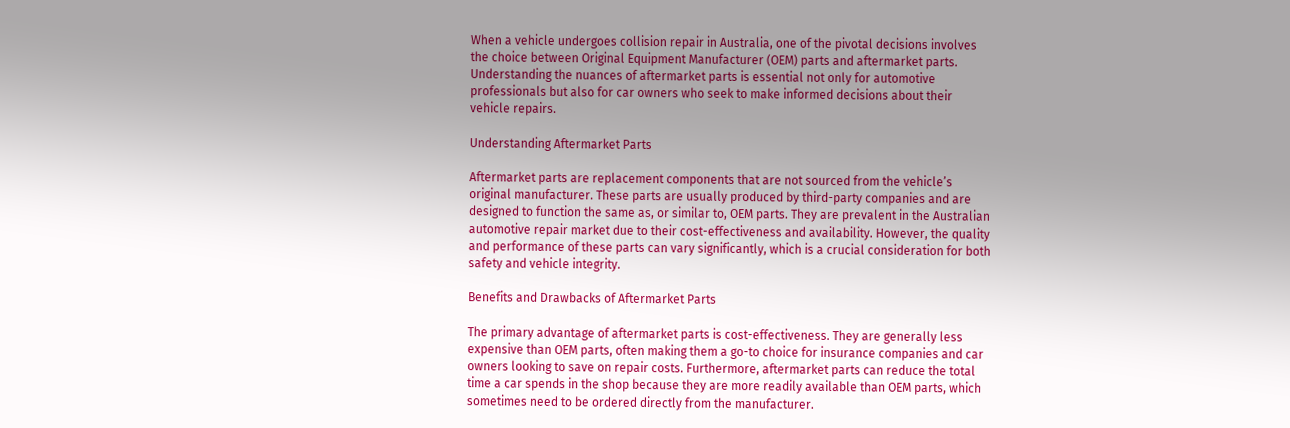When a vehicle undergoes collision repair in Australia, one of the pivotal decisions involves the choice between Original Equipment Manufacturer (OEM) parts and aftermarket parts. Understanding the nuances of aftermarket parts is essential not only for automotive professionals but also for car owners who seek to make informed decisions about their vehicle repairs.

Understanding Aftermarket Parts

Aftermarket parts are replacement components that are not sourced from the vehicle’s original manufacturer. These parts are usually produced by third-party companies and are designed to function the same as, or similar to, OEM parts. They are prevalent in the Australian automotive repair market due to their cost-effectiveness and availability. However, the quality and performance of these parts can vary significantly, which is a crucial consideration for both safety and vehicle integrity.

Benefits and Drawbacks of Aftermarket Parts

The primary advantage of aftermarket parts is cost-effectiveness. They are generally less expensive than OEM parts, often making them a go-to choice for insurance companies and car owners looking to save on repair costs. Furthermore, aftermarket parts can reduce the total time a car spends in the shop because they are more readily available than OEM parts, which sometimes need to be ordered directly from the manufacturer.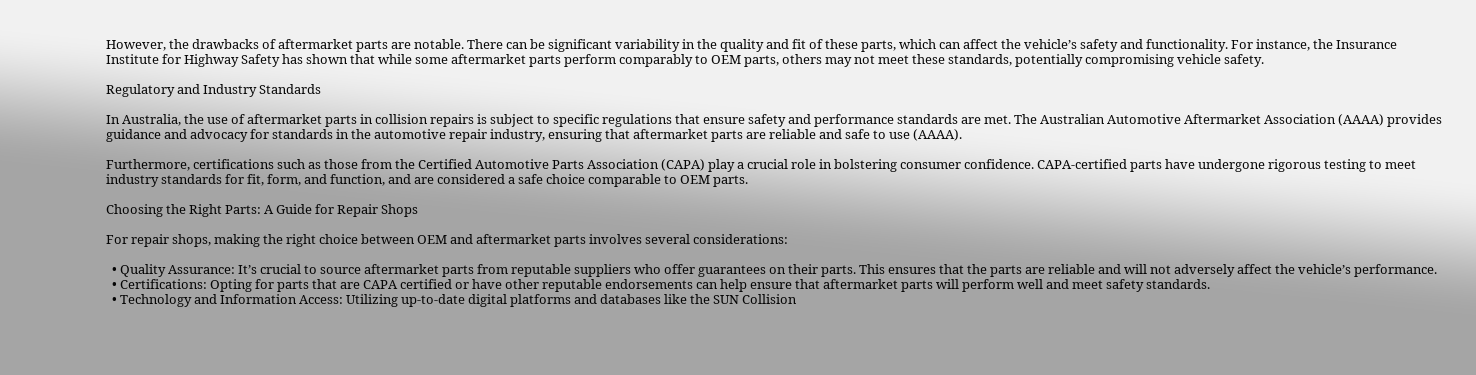However, the drawbacks of aftermarket parts are notable. There can be significant variability in the quality and fit of these parts, which can affect the vehicle’s safety and functionality. For instance, the Insurance Institute for Highway Safety has shown that while some aftermarket parts perform comparably to OEM parts, others may not meet these standards, potentially compromising vehicle safety.

Regulatory and Industry Standards

In Australia, the use of aftermarket parts in collision repairs is subject to specific regulations that ensure safety and performance standards are met. The Australian Automotive Aftermarket Association (AAAA) provides guidance and advocacy for standards in the automotive repair industry, ensuring that aftermarket parts are reliable and safe to use (AAAA).

Furthermore, certifications such as those from the Certified Automotive Parts Association (CAPA) play a crucial role in bolstering consumer confidence. CAPA-certified parts have undergone rigorous testing to meet industry standards for fit, form, and function, and are considered a safe choice comparable to OEM parts.

Choosing the Right Parts: A Guide for Repair Shops

For repair shops, making the right choice between OEM and aftermarket parts involves several considerations:

  • Quality Assurance: It’s crucial to source aftermarket parts from reputable suppliers who offer guarantees on their parts. This ensures that the parts are reliable and will not adversely affect the vehicle’s performance.
  • Certifications: Opting for parts that are CAPA certified or have other reputable endorsements can help ensure that aftermarket parts will perform well and meet safety standards.
  • Technology and Information Access: Utilizing up-to-date digital platforms and databases like the SUN Collision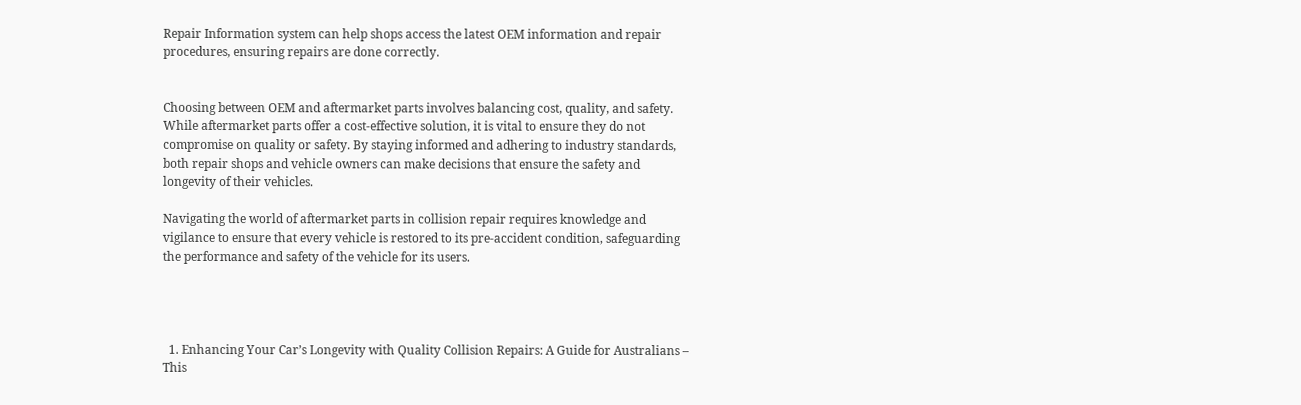Repair Information system can help shops access the latest OEM information and repair procedures, ensuring repairs are done correctly.


Choosing between OEM and aftermarket parts involves balancing cost, quality, and safety. While aftermarket parts offer a cost-effective solution, it is vital to ensure they do not compromise on quality or safety. By staying informed and adhering to industry standards, both repair shops and vehicle owners can make decisions that ensure the safety and longevity of their vehicles.

Navigating the world of aftermarket parts in collision repair requires knowledge and vigilance to ensure that every vehicle is restored to its pre-accident condition, safeguarding the performance and safety of the vehicle for its users.




  1. Enhancing Your Car’s Longevity with Quality Collision Repairs: A Guide for Australians – This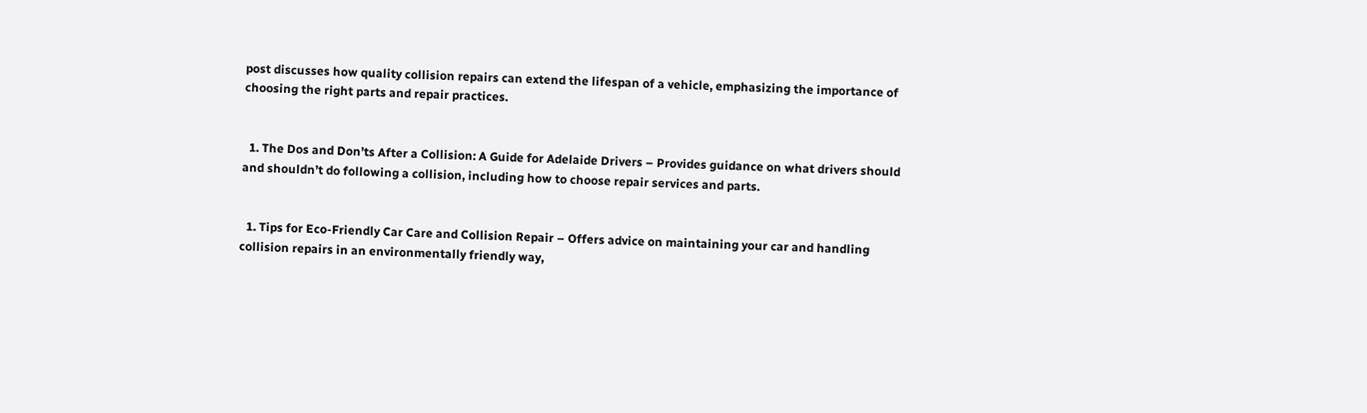post discusses how quality collision repairs can extend the lifespan of a vehicle, emphasizing the importance of choosing the right parts and repair practices.


  1. The Dos and Don’ts After a Collision: A Guide for Adelaide Drivers – Provides guidance on what drivers should and shouldn’t do following a collision, including how to choose repair services and parts.


  1. Tips for Eco-Friendly Car Care and Collision Repair – Offers advice on maintaining your car and handling collision repairs in an environmentally friendly way,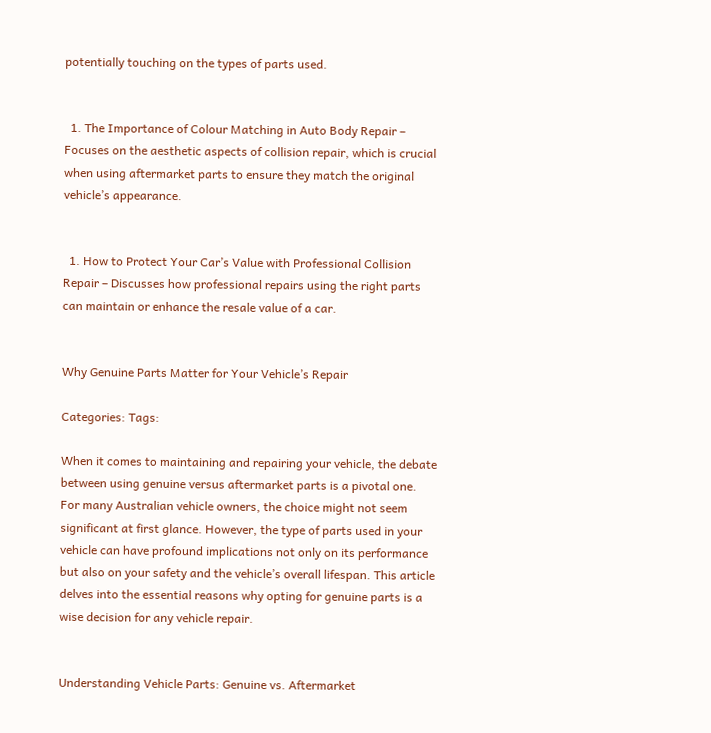potentially touching on the types of parts used.


  1. The Importance of Colour Matching in Auto Body Repair – Focuses on the aesthetic aspects of collision repair, which is crucial when using aftermarket parts to ensure they match the original vehicle’s appearance.


  1. How to Protect Your Car’s Value with Professional Collision Repair – Discusses how professional repairs using the right parts can maintain or enhance the resale value of a car.


Why Genuine Parts Matter for Your Vehicle’s Repair

Categories: Tags:

When it comes to maintaining and repairing your vehicle, the debate between using genuine versus aftermarket parts is a pivotal one. For many Australian vehicle owners, the choice might not seem significant at first glance. However, the type of parts used in your vehicle can have profound implications not only on its performance but also on your safety and the vehicle’s overall lifespan. This article delves into the essential reasons why opting for genuine parts is a wise decision for any vehicle repair.


Understanding Vehicle Parts: Genuine vs. Aftermarket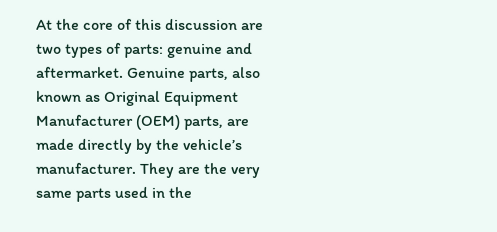At the core of this discussion are two types of parts: genuine and aftermarket. Genuine parts, also known as Original Equipment Manufacturer (OEM) parts, are made directly by the vehicle’s manufacturer. They are the very same parts used in the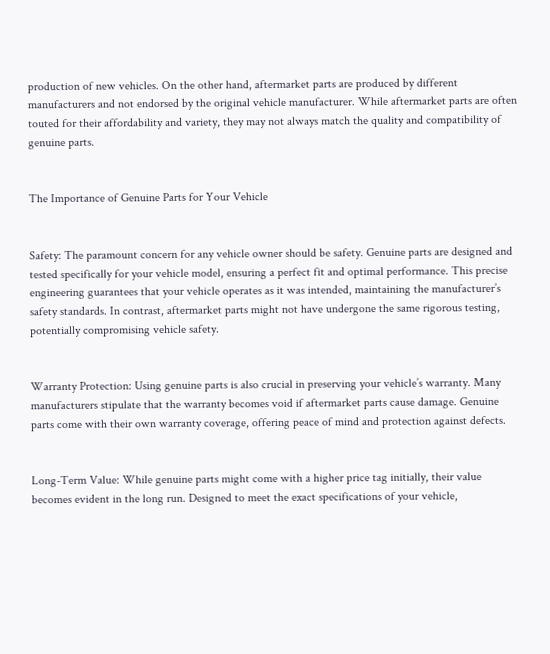production of new vehicles. On the other hand, aftermarket parts are produced by different manufacturers and not endorsed by the original vehicle manufacturer. While aftermarket parts are often touted for their affordability and variety, they may not always match the quality and compatibility of genuine parts.


The Importance of Genuine Parts for Your Vehicle


Safety: The paramount concern for any vehicle owner should be safety. Genuine parts are designed and tested specifically for your vehicle model, ensuring a perfect fit and optimal performance. This precise engineering guarantees that your vehicle operates as it was intended, maintaining the manufacturer’s safety standards. In contrast, aftermarket parts might not have undergone the same rigorous testing, potentially compromising vehicle safety.


Warranty Protection: Using genuine parts is also crucial in preserving your vehicle’s warranty. Many manufacturers stipulate that the warranty becomes void if aftermarket parts cause damage. Genuine parts come with their own warranty coverage, offering peace of mind and protection against defects.


Long-Term Value: While genuine parts might come with a higher price tag initially, their value becomes evident in the long run. Designed to meet the exact specifications of your vehicle,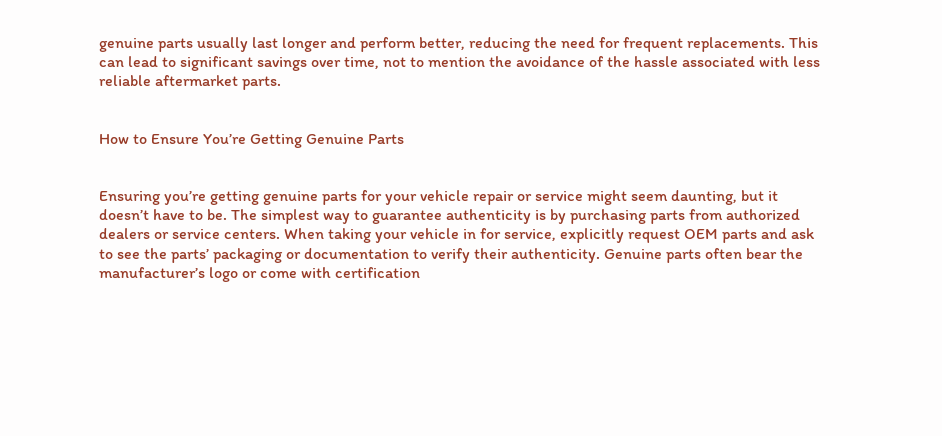genuine parts usually last longer and perform better, reducing the need for frequent replacements. This can lead to significant savings over time, not to mention the avoidance of the hassle associated with less reliable aftermarket parts.


How to Ensure You’re Getting Genuine Parts


Ensuring you’re getting genuine parts for your vehicle repair or service might seem daunting, but it doesn’t have to be. The simplest way to guarantee authenticity is by purchasing parts from authorized dealers or service centers. When taking your vehicle in for service, explicitly request OEM parts and ask to see the parts’ packaging or documentation to verify their authenticity. Genuine parts often bear the manufacturer’s logo or come with certification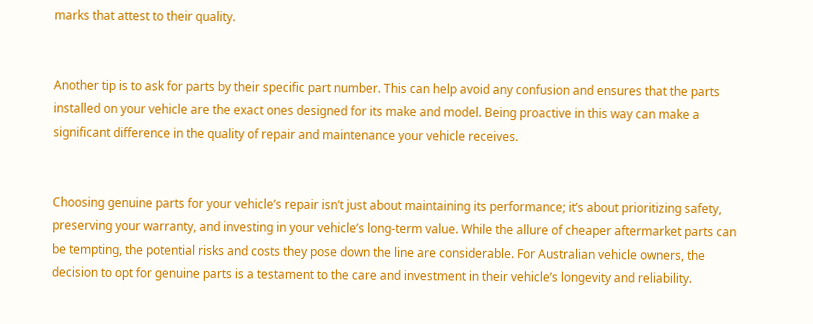marks that attest to their quality.


Another tip is to ask for parts by their specific part number. This can help avoid any confusion and ensures that the parts installed on your vehicle are the exact ones designed for its make and model. Being proactive in this way can make a significant difference in the quality of repair and maintenance your vehicle receives.


Choosing genuine parts for your vehicle’s repair isn’t just about maintaining its performance; it’s about prioritizing safety, preserving your warranty, and investing in your vehicle’s long-term value. While the allure of cheaper aftermarket parts can be tempting, the potential risks and costs they pose down the line are considerable. For Australian vehicle owners, the decision to opt for genuine parts is a testament to the care and investment in their vehicle’s longevity and reliability.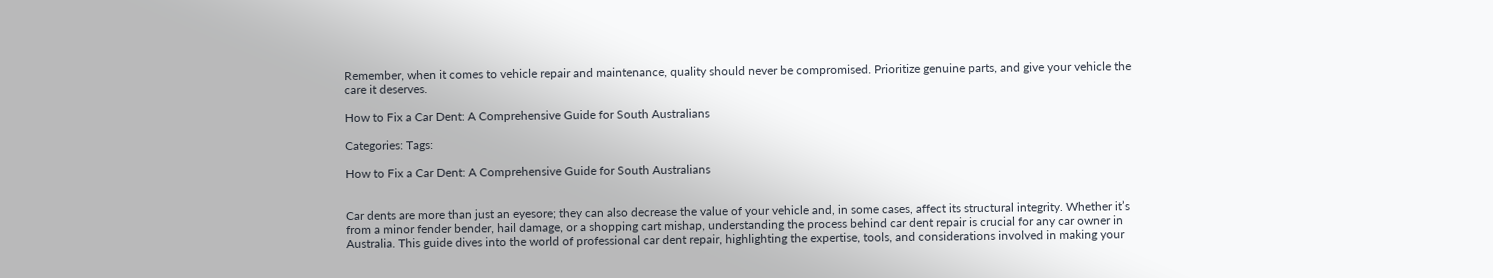Remember, when it comes to vehicle repair and maintenance, quality should never be compromised. Prioritize genuine parts, and give your vehicle the care it deserves.

How to Fix a Car Dent: A Comprehensive Guide for South Australians

Categories: Tags:

How to Fix a Car Dent: A Comprehensive Guide for South Australians


Car dents are more than just an eyesore; they can also decrease the value of your vehicle and, in some cases, affect its structural integrity. Whether it’s from a minor fender bender, hail damage, or a shopping cart mishap, understanding the process behind car dent repair is crucial for any car owner in Australia. This guide dives into the world of professional car dent repair, highlighting the expertise, tools, and considerations involved in making your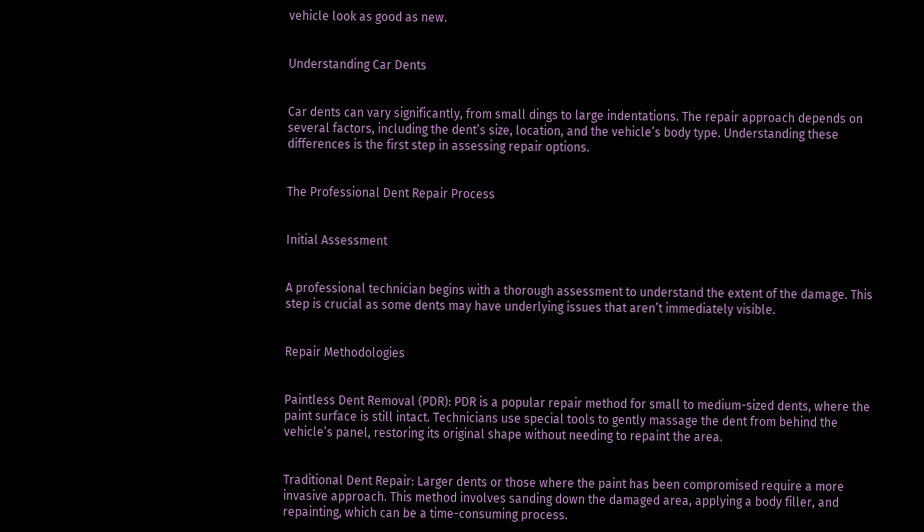vehicle look as good as new.


Understanding Car Dents


Car dents can vary significantly, from small dings to large indentations. The repair approach depends on several factors, including the dent’s size, location, and the vehicle’s body type. Understanding these differences is the first step in assessing repair options.


The Professional Dent Repair Process


Initial Assessment


A professional technician begins with a thorough assessment to understand the extent of the damage. This step is crucial as some dents may have underlying issues that aren’t immediately visible.


Repair Methodologies


Paintless Dent Removal (PDR): PDR is a popular repair method for small to medium-sized dents, where the paint surface is still intact. Technicians use special tools to gently massage the dent from behind the vehicle’s panel, restoring its original shape without needing to repaint the area.


Traditional Dent Repair: Larger dents or those where the paint has been compromised require a more invasive approach. This method involves sanding down the damaged area, applying a body filler, and repainting, which can be a time-consuming process.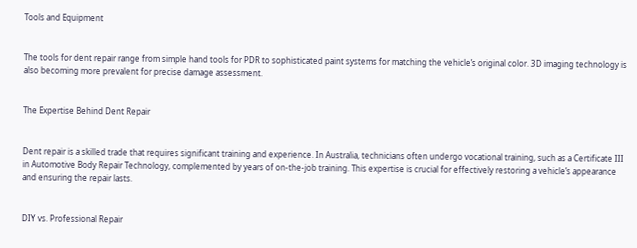Tools and Equipment


The tools for dent repair range from simple hand tools for PDR to sophisticated paint systems for matching the vehicle’s original color. 3D imaging technology is also becoming more prevalent for precise damage assessment.


The Expertise Behind Dent Repair


Dent repair is a skilled trade that requires significant training and experience. In Australia, technicians often undergo vocational training, such as a Certificate III in Automotive Body Repair Technology, complemented by years of on-the-job training. This expertise is crucial for effectively restoring a vehicle’s appearance and ensuring the repair lasts.


DIY vs. Professional Repair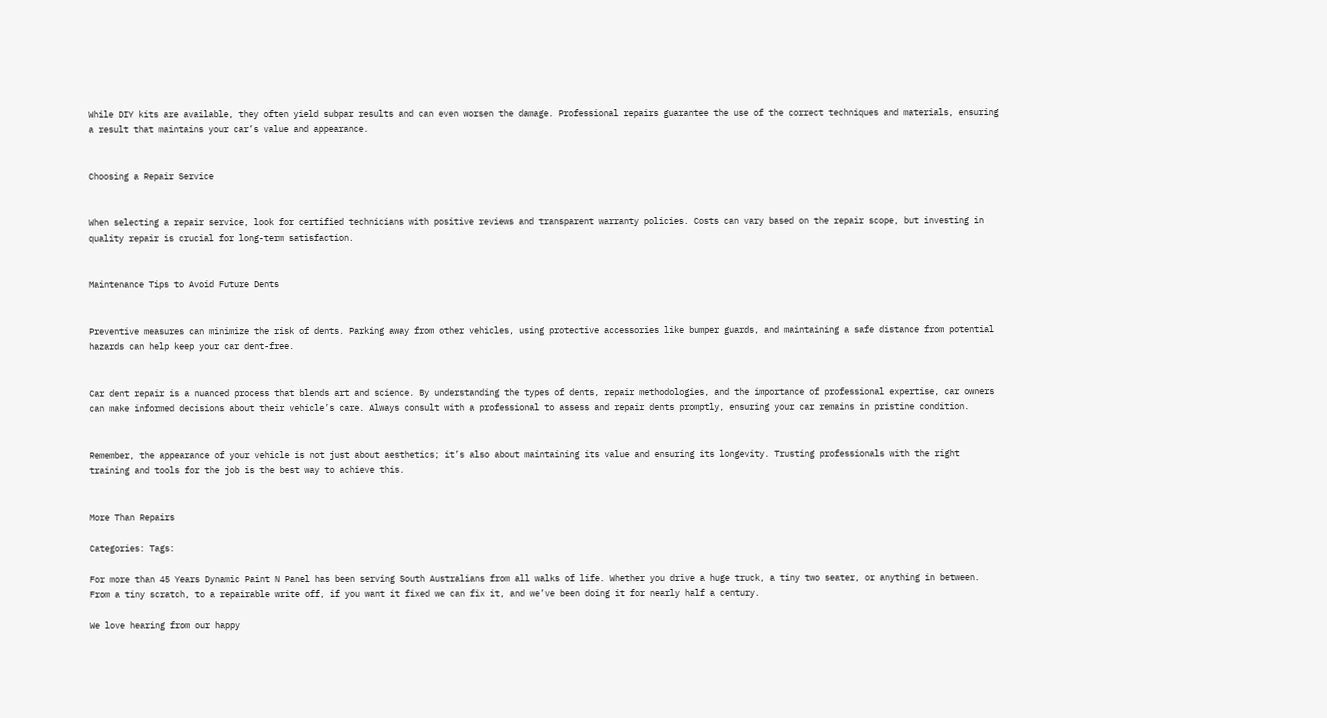While DIY kits are available, they often yield subpar results and can even worsen the damage. Professional repairs guarantee the use of the correct techniques and materials, ensuring a result that maintains your car’s value and appearance.


Choosing a Repair Service


When selecting a repair service, look for certified technicians with positive reviews and transparent warranty policies. Costs can vary based on the repair scope, but investing in quality repair is crucial for long-term satisfaction.


Maintenance Tips to Avoid Future Dents


Preventive measures can minimize the risk of dents. Parking away from other vehicles, using protective accessories like bumper guards, and maintaining a safe distance from potential hazards can help keep your car dent-free.


Car dent repair is a nuanced process that blends art and science. By understanding the types of dents, repair methodologies, and the importance of professional expertise, car owners can make informed decisions about their vehicle’s care. Always consult with a professional to assess and repair dents promptly, ensuring your car remains in pristine condition.


Remember, the appearance of your vehicle is not just about aesthetics; it’s also about maintaining its value and ensuring its longevity. Trusting professionals with the right training and tools for the job is the best way to achieve this.


More Than Repairs

Categories: Tags:

For more than 45 Years Dynamic Paint N Panel has been serving South Australians from all walks of life. Whether you drive a huge truck, a tiny two seater, or anything in between. From a tiny scratch, to a repairable write off, if you want it fixed we can fix it, and we’ve been doing it for nearly half a century.

We love hearing from our happy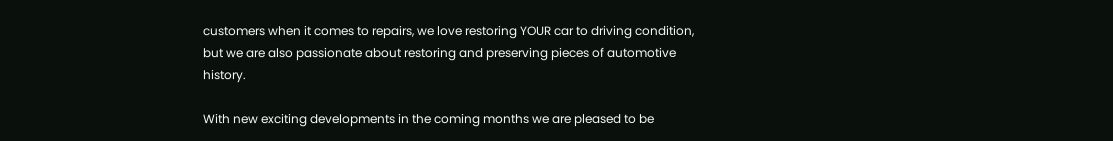customers when it comes to repairs, we love restoring YOUR car to driving condition, but we are also passionate about restoring and preserving pieces of automotive history.

With new exciting developments in the coming months we are pleased to be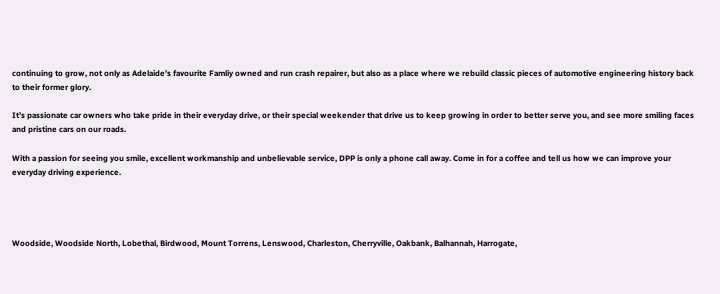continuing to grow, not only as Adelaide’s favourite Famliy owned and run crash repairer, but also as a place where we rebuild classic pieces of automotive engineering history back to their former glory.

It’s passionate car owners who take pride in their everyday drive, or their special weekender that drive us to keep growing in order to better serve you, and see more smiling faces and pristine cars on our roads.

With a passion for seeing you smile, excellent workmanship and unbelievable service, DPP is only a phone call away. Come in for a coffee and tell us how we can improve your everyday driving experience.




Woodside, Woodside North, Lobethal, Birdwood, Mount Torrens, Lenswood, Charleston, Cherryville, Oakbank, Balhannah, Harrogate,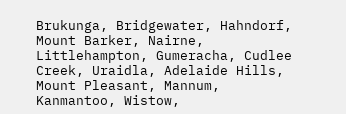Brukunga, Bridgewater, Hahndorf, Mount Barker, Nairne, Littlehampton, Gumeracha, Cudlee Creek, Uraidla, Adelaide Hills, Mount Pleasant, Mannum, Kanmantoo, Wistow,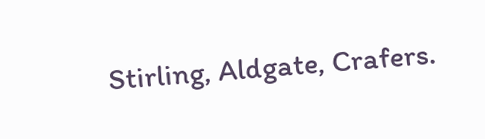Stirling, Aldgate, Crafers.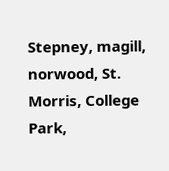Stepney, magill, norwood, St. Morris, College Park,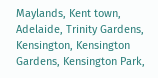Maylands, Kent town, Adelaide, Trinity Gardens, Kensington, Kensington Gardens, Kensington Park,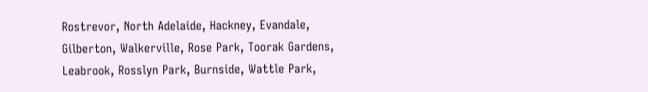Rostrevor, North Adelaide, Hackney, Evandale, Gilberton, Walkerville, Rose Park, Toorak Gardens, Leabrook, Rosslyn Park, Burnside, Wattle Park,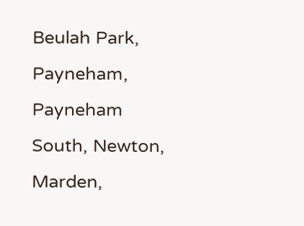Beulah Park, Payneham, Payneham South, Newton, Marden,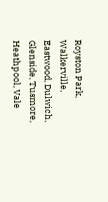Royston Park, Walkerville, Eastwood, Dulwich, Glenside, Tusmore, Heathpool, Vale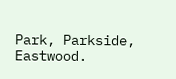Park, Parkside, Eastwood.